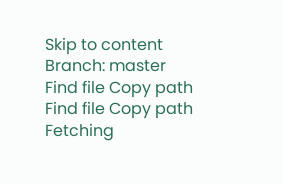Skip to content
Branch: master
Find file Copy path
Find file Copy path
Fetching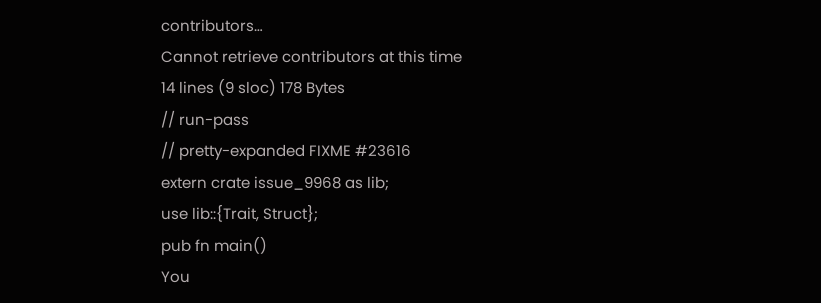contributors…
Cannot retrieve contributors at this time
14 lines (9 sloc) 178 Bytes
// run-pass
// pretty-expanded FIXME #23616
extern crate issue_9968 as lib;
use lib::{Trait, Struct};
pub fn main()
You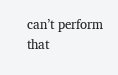can’t perform that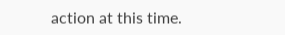action at this time.